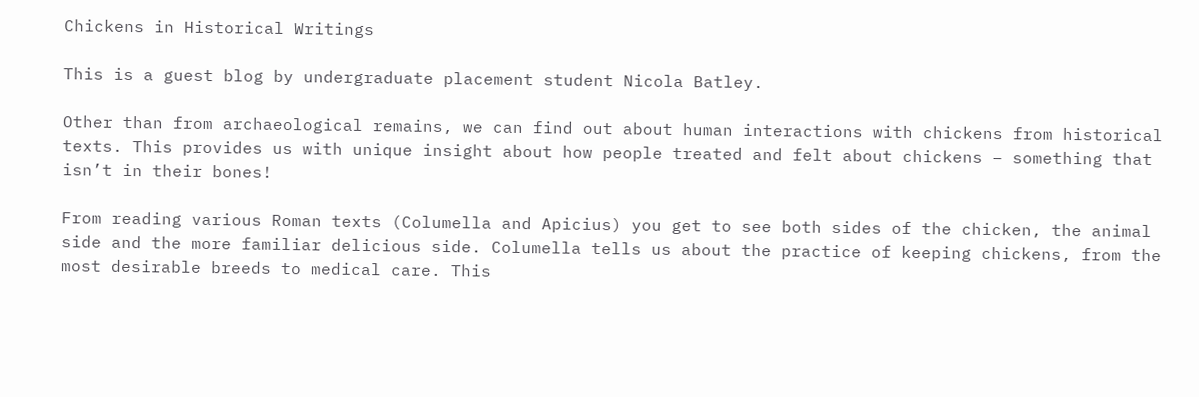Chickens in Historical Writings

This is a guest blog by undergraduate placement student Nicola Batley.

Other than from archaeological remains, we can find out about human interactions with chickens from historical texts. This provides us with unique insight about how people treated and felt about chickens – something that isn’t in their bones!

From reading various Roman texts (Columella and Apicius) you get to see both sides of the chicken, the animal side and the more familiar delicious side. Columella tells us about the practice of keeping chickens, from the most desirable breeds to medical care. This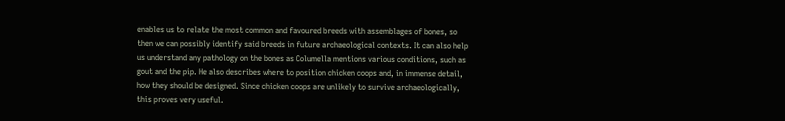enables us to relate the most common and favoured breeds with assemblages of bones, so then we can possibly identify said breeds in future archaeological contexts. It can also help us understand any pathology on the bones as Columella mentions various conditions, such as gout and the pip. He also describes where to position chicken coops and, in immense detail, how they should be designed. Since chicken coops are unlikely to survive archaeologically, this proves very useful.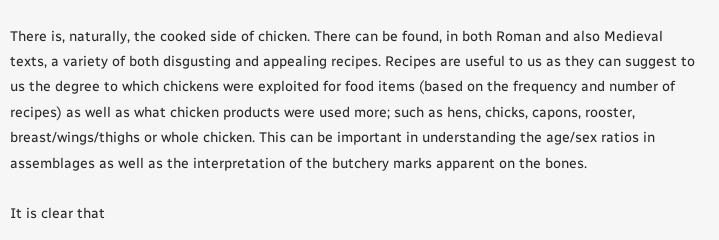There is, naturally, the cooked side of chicken. There can be found, in both Roman and also Medieval texts, a variety of both disgusting and appealing recipes. Recipes are useful to us as they can suggest to us the degree to which chickens were exploited for food items (based on the frequency and number of recipes) as well as what chicken products were used more; such as hens, chicks, capons, rooster, breast/wings/thighs or whole chicken. This can be important in understanding the age/sex ratios in assemblages as well as the interpretation of the butchery marks apparent on the bones.

It is clear that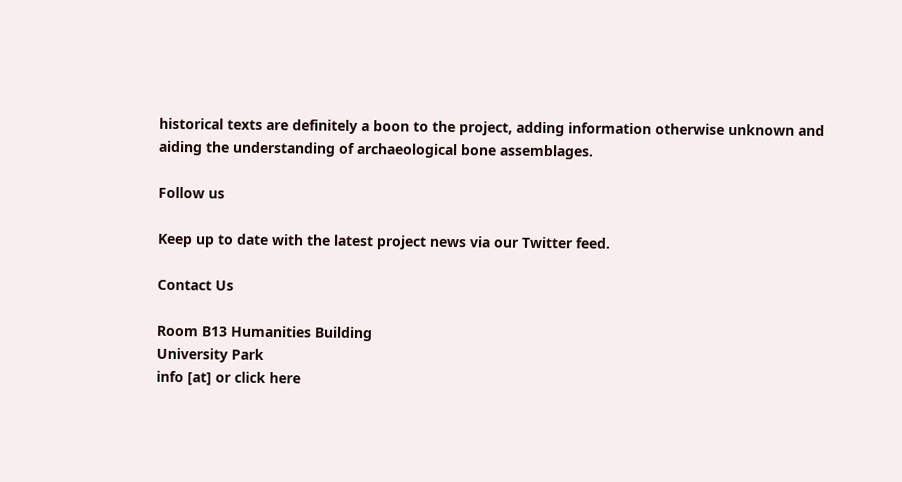historical texts are definitely a boon to the project, adding information otherwise unknown and aiding the understanding of archaeological bone assemblages.

Follow us

Keep up to date with the latest project news via our Twitter feed.

Contact Us

Room B13 Humanities Building
University Park
info [at] or click here